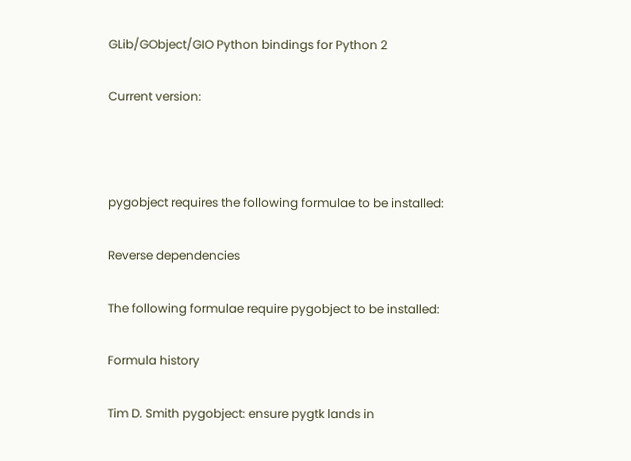GLib/GObject/GIO Python bindings for Python 2

Current version:



pygobject requires the following formulae to be installed:

Reverse dependencies

The following formulae require pygobject to be installed:

Formula history

Tim D. Smith pygobject: ensure pygtk lands in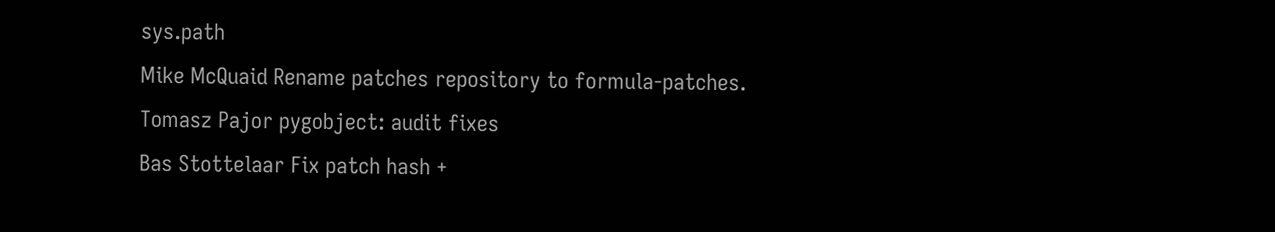sys.path
Mike McQuaid Rename patches repository to formula-patches.
Tomasz Pajor pygobject: audit fixes
Bas Stottelaar Fix patch hash +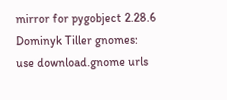mirror for pygobject 2.28.6
Dominyk Tiller gnomes: use download.gnome urls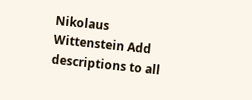Nikolaus Wittenstein Add descriptions to all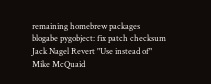remaining homebrew packages
blogabe pygobject: fix patch checksum
Jack Nagel Revert "Use instead of"
Mike McQuaid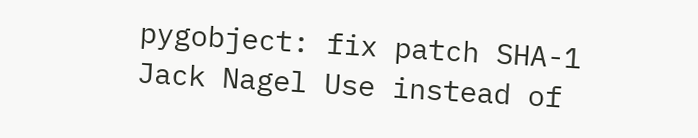pygobject: fix patch SHA-1
Jack Nagel Use instead of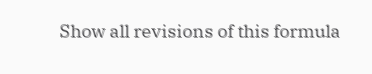Show all revisions of this formula